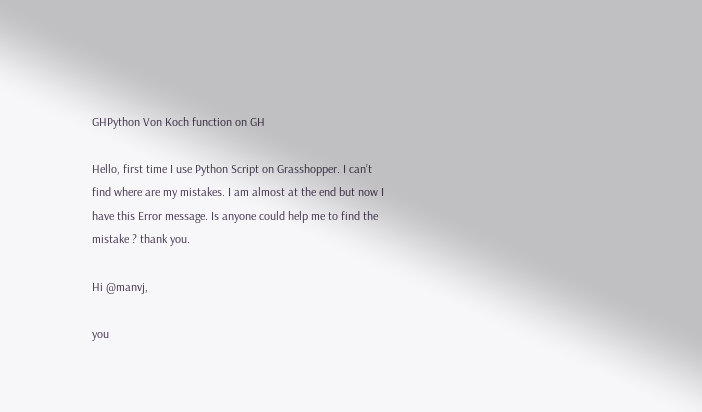GHPython Von Koch function on GH

Hello, first time I use Python Script on Grasshopper. I can’t find where are my mistakes. I am almost at the end but now I have this Error message. Is anyone could help me to find the mistake ? thank you.

Hi @manvj,

you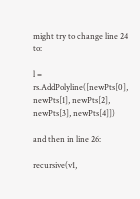might try to change line 24 to:

l = rs.AddPolyline([newPts[0], newPts[1], newPts[2], newPts[3], newPts[4]])

and then in line 26:

recursive(v1,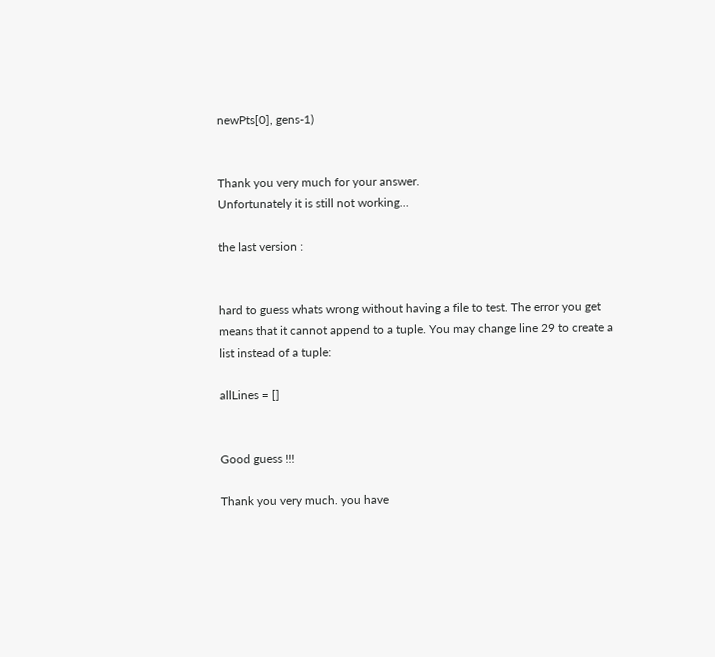newPts[0], gens-1)


Thank you very much for your answer.
Unfortunately it is still not working…

the last version :


hard to guess whats wrong without having a file to test. The error you get means that it cannot append to a tuple. You may change line 29 to create a list instead of a tuple:

allLines = []


Good guess !!!

Thank you very much. you have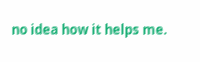no idea how it helps me.